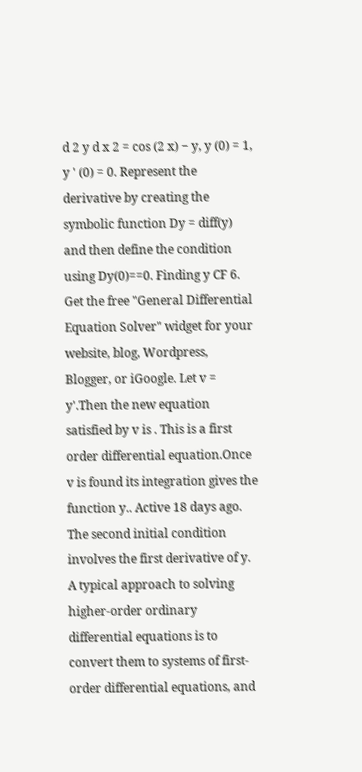d 2 y d x 2 = cos (2 x) − y, y (0) = 1, y ' (0) = 0. Represent the derivative by creating the symbolic function Dy = diff(y) and then define the condition using Dy(0)==0. Finding y CF 6. Get the free "General Differential Equation Solver" widget for your website, blog, Wordpress, Blogger, or iGoogle. Let v = y'.Then the new equation satisfied by v is . This is a first order differential equation.Once v is found its integration gives the function y.. Active 18 days ago. The second initial condition involves the first derivative of y. A typical approach to solving higher-order ordinary differential equations is to convert them to systems of first-order differential equations, and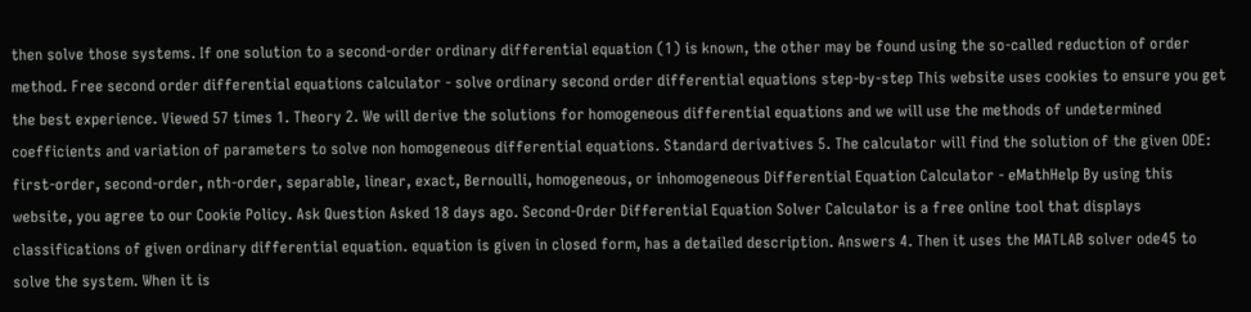then solve those systems. If one solution to a second-order ordinary differential equation (1) is known, the other may be found using the so-called reduction of order method. Free second order differential equations calculator - solve ordinary second order differential equations step-by-step This website uses cookies to ensure you get the best experience. Viewed 57 times 1. Theory 2. We will derive the solutions for homogeneous differential equations and we will use the methods of undetermined coefficients and variation of parameters to solve non homogeneous differential equations. Standard derivatives 5. The calculator will find the solution of the given ODE: first-order, second-order, nth-order, separable, linear, exact, Bernoulli, homogeneous, or inhomogeneous Differential Equation Calculator - eMathHelp By using this website, you agree to our Cookie Policy. Ask Question Asked 18 days ago. Second-Order Differential Equation Solver Calculator is a free online tool that displays classifications of given ordinary differential equation. equation is given in closed form, has a detailed description. Answers 4. Then it uses the MATLAB solver ode45 to solve the system. When it is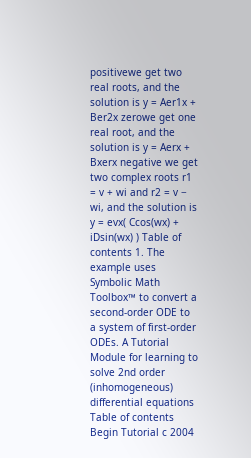positivewe get two real roots, and the solution is y = Aer1x + Ber2x zerowe get one real root, and the solution is y = Aerx + Bxerx negative we get two complex roots r1 = v + wi and r2 = v − wi, and the solution is y = evx( Ccos(wx) + iDsin(wx) ) Table of contents 1. The example uses Symbolic Math Toolbox™ to convert a second-order ODE to a system of first-order ODEs. A Tutorial Module for learning to solve 2nd order (inhomogeneous) differential equations Table of contents Begin Tutorial c 2004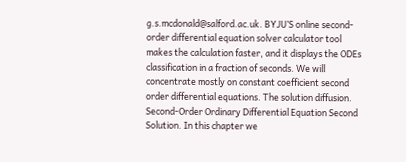g.s.mcdonald@salford.ac.uk. BYJU’S online second-order differential equation solver calculator tool makes the calculation faster, and it displays the ODEs classification in a fraction of seconds. We will concentrate mostly on constant coefficient second order differential equations. The solution diffusion. Second-Order Ordinary Differential Equation Second Solution. In this chapter we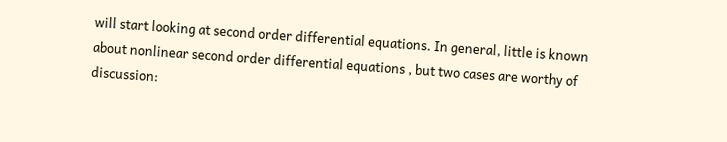will start looking at second order differential equations. In general, little is known about nonlinear second order differential equations , but two cases are worthy of discussion: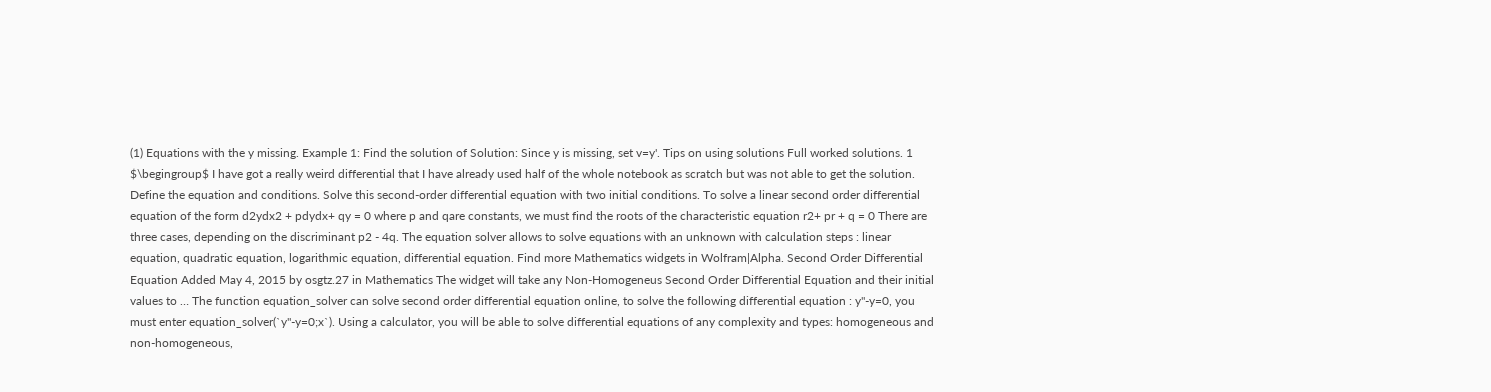(1) Equations with the y missing. Example 1: Find the solution of Solution: Since y is missing, set v=y'. Tips on using solutions Full worked solutions. 1 $\begingroup$ I have got a really weird differential that I have already used half of the whole notebook as scratch but was not able to get the solution. Define the equation and conditions. Solve this second-order differential equation with two initial conditions. To solve a linear second order differential equation of the form d2ydx2 + pdydx+ qy = 0 where p and qare constants, we must find the roots of the characteristic equation r2+ pr + q = 0 There are three cases, depending on the discriminant p2 - 4q. The equation solver allows to solve equations with an unknown with calculation steps : linear equation, quadratic equation, logarithmic equation, differential equation. Find more Mathematics widgets in Wolfram|Alpha. Second Order Differential Equation Added May 4, 2015 by osgtz.27 in Mathematics The widget will take any Non-Homogeneus Second Order Differential Equation and their initial values to … The function equation_solver can solve second order differential equation online, to solve the following differential equation : y''-y=0, you must enter equation_solver(`y''-y=0;x`). Using a calculator, you will be able to solve differential equations of any complexity and types: homogeneous and non-homogeneous,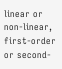linear or non-linear, first-order or second-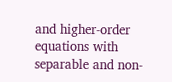and higher-order equations with separable and non-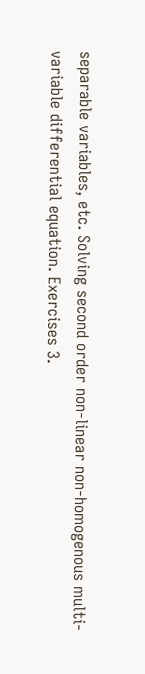separable variables, etc. Solving second order non-linear non-homogenous multi-variable differential equation. Exercises 3.